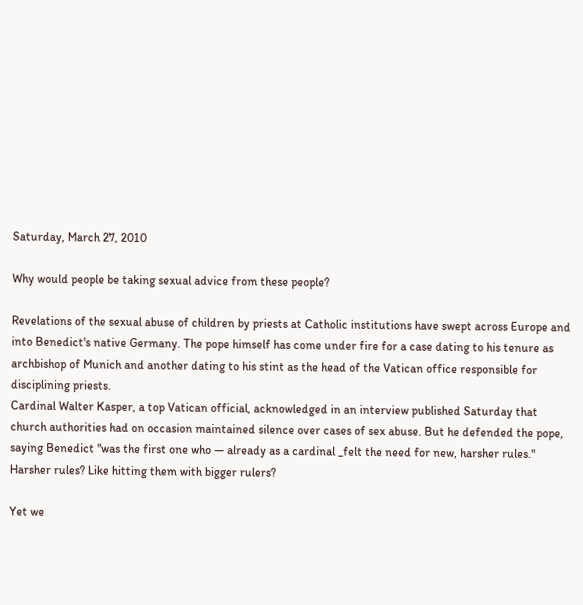Saturday, March 27, 2010

Why would people be taking sexual advice from these people?

Revelations of the sexual abuse of children by priests at Catholic institutions have swept across Europe and into Benedict's native Germany. The pope himself has come under fire for a case dating to his tenure as archbishop of Munich and another dating to his stint as the head of the Vatican office responsible for disciplining priests.
Cardinal Walter Kasper, a top Vatican official, acknowledged in an interview published Saturday that church authorities had on occasion maintained silence over cases of sex abuse. But he defended the pope, saying Benedict "was the first one who — already as a cardinal _felt the need for new, harsher rules."
Harsher rules? Like hitting them with bigger rulers?

Yet we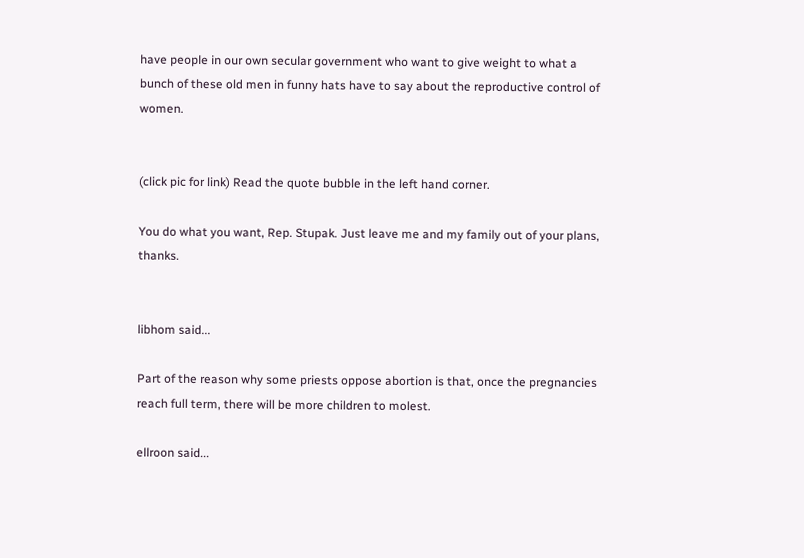have people in our own secular government who want to give weight to what a bunch of these old men in funny hats have to say about the reproductive control of women.


(click pic for link) Read the quote bubble in the left hand corner.

You do what you want, Rep. Stupak. Just leave me and my family out of your plans, thanks.


libhom said...

Part of the reason why some priests oppose abortion is that, once the pregnancies reach full term, there will be more children to molest.

ellroon said...